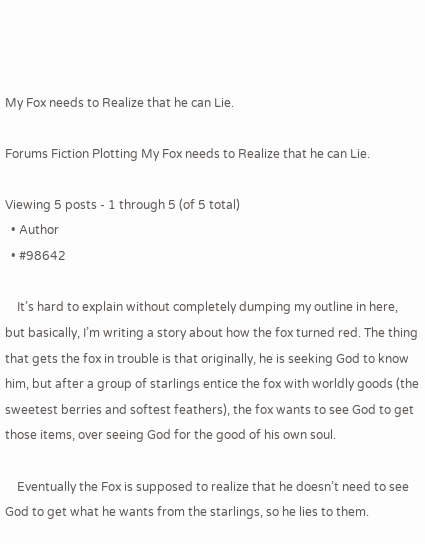My Fox needs to Realize that he can Lie.

Forums Fiction Plotting My Fox needs to Realize that he can Lie.

Viewing 5 posts - 1 through 5 (of 5 total)
  • Author
  • #98642

    It’s hard to explain without completely dumping my outline in here, but basically, I’m writing a story about how the fox turned red. The thing that gets the fox in trouble is that originally, he is seeking God to know him, but after a group of starlings entice the fox with worldly goods (the sweetest berries and softest feathers), the fox wants to see God to get those items, over seeing God for the good of his own soul.

    Eventually the Fox is supposed to realize that he doesn’t need to see God to get what he wants from the starlings, so he lies to them.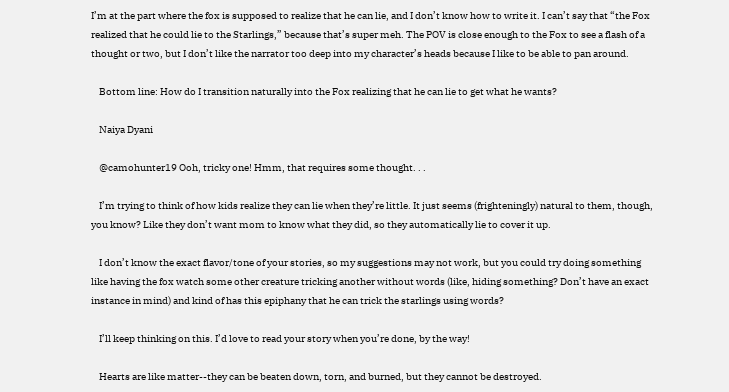I’m at the part where the fox is supposed to realize that he can lie, and I don’t know how to write it. I can’t say that “the Fox realized that he could lie to the Starlings,” because that’s super meh. The POV is close enough to the Fox to see a flash of a thought or two, but I don’t like the narrator too deep into my character’s heads because I like to be able to pan around.

    Bottom line: How do I transition naturally into the Fox realizing that he can lie to get what he wants?

    Naiya Dyani

    @camohunter19 Ooh, tricky one! Hmm, that requires some thought. . .

    I’m trying to think of how kids realize they can lie when they’re little. It just seems (frighteningly) natural to them, though, you know? Like they don’t want mom to know what they did, so they automatically lie to cover it up.

    I don’t know the exact flavor/tone of your stories, so my suggestions may not work, but you could try doing something like having the fox watch some other creature tricking another without words (like, hiding something? Don’t have an exact instance in mind) and kind of has this epiphany that he can trick the starlings using words?

    I’ll keep thinking on this. I’d love to read your story when you’re done, by the way!

    Hearts are like matter--they can be beaten down, torn, and burned, but they cannot be destroyed.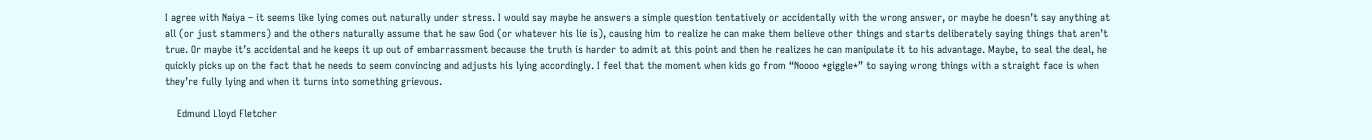I agree with Naiya – it seems like lying comes out naturally under stress. I would say maybe he answers a simple question tentatively or accidentally with the wrong answer, or maybe he doesn’t say anything at all (or just stammers) and the others naturally assume that he saw God (or whatever his lie is), causing him to realize he can make them believe other things and starts deliberately saying things that aren’t true. Or maybe it’s accidental and he keeps it up out of embarrassment because the truth is harder to admit at this point and then he realizes he can manipulate it to his advantage. Maybe, to seal the deal, he quickly picks up on the fact that he needs to seem convincing and adjusts his lying accordingly. I feel that the moment when kids go from “Noooo *giggle*” to saying wrong things with a straight face is when they’re fully lying and when it turns into something grievous.

    Edmund Lloyd Fletcher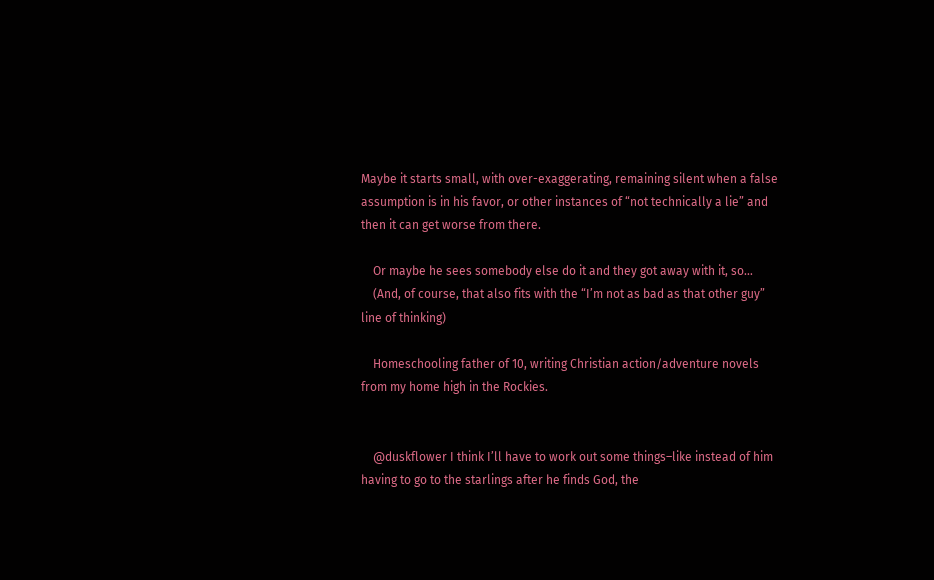Maybe it starts small, with over-exaggerating, remaining silent when a false assumption is in his favor, or other instances of “not technically a lie” and then it can get worse from there.

    Or maybe he sees somebody else do it and they got away with it, so…
    (And, of course, that also fits with the “I’m not as bad as that other guy” line of thinking)

    Homeschooling father of 10, writing Christian action/adventure novels from my home high in the Rockies.


    @duskflower I think I’ll have to work out some things–like instead of him having to go to the starlings after he finds God, the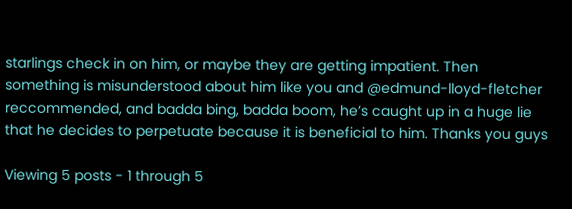starlings check in on him, or maybe they are getting impatient. Then something is misunderstood about him like you and @edmund-lloyd-fletcher reccommended, and badda bing, badda boom, he’s caught up in a huge lie that he decides to perpetuate because it is beneficial to him. Thanks you guys

Viewing 5 posts - 1 through 5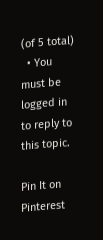(of 5 total)
  • You must be logged in to reply to this topic.

Pin It on Pinterest